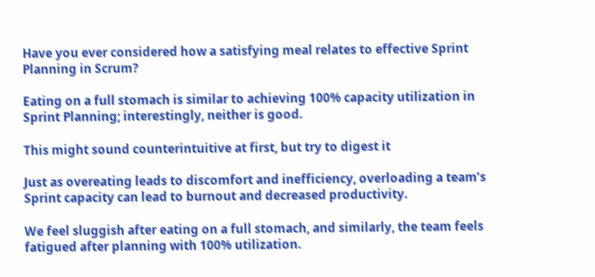Have you ever considered how a satisfying meal relates to effective Sprint Planning in Scrum?

Eating on a full stomach is similar to achieving 100% capacity utilization in Sprint Planning; interestingly, neither is good.

This might sound counterintuitive at first, but try to digest it

Just as overeating leads to discomfort and inefficiency, overloading a team’s Sprint capacity can lead to burnout and decreased productivity.

We feel sluggish after eating on a full stomach, and similarly, the team feels fatigued after planning with 100% utilization.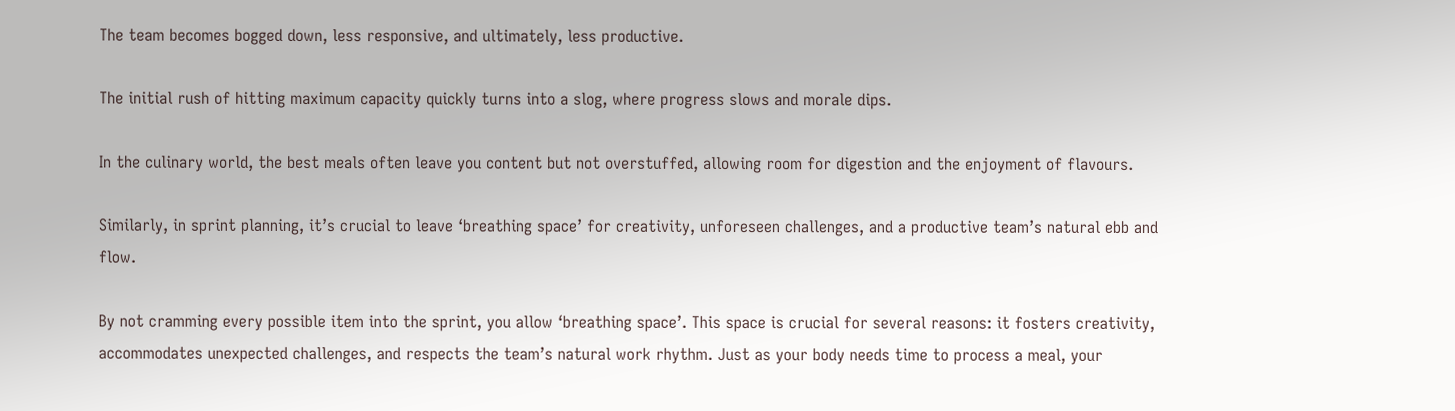The team becomes bogged down, less responsive, and ultimately, less productive.

The initial rush of hitting maximum capacity quickly turns into a slog, where progress slows and morale dips.

In the culinary world, the best meals often leave you content but not overstuffed, allowing room for digestion and the enjoyment of flavours.

Similarly, in sprint planning, it’s crucial to leave ‘breathing space’ for creativity, unforeseen challenges, and a productive team’s natural ebb and flow.

By not cramming every possible item into the sprint, you allow ‘breathing space’. This space is crucial for several reasons: it fosters creativity, accommodates unexpected challenges, and respects the team’s natural work rhythm. Just as your body needs time to process a meal, your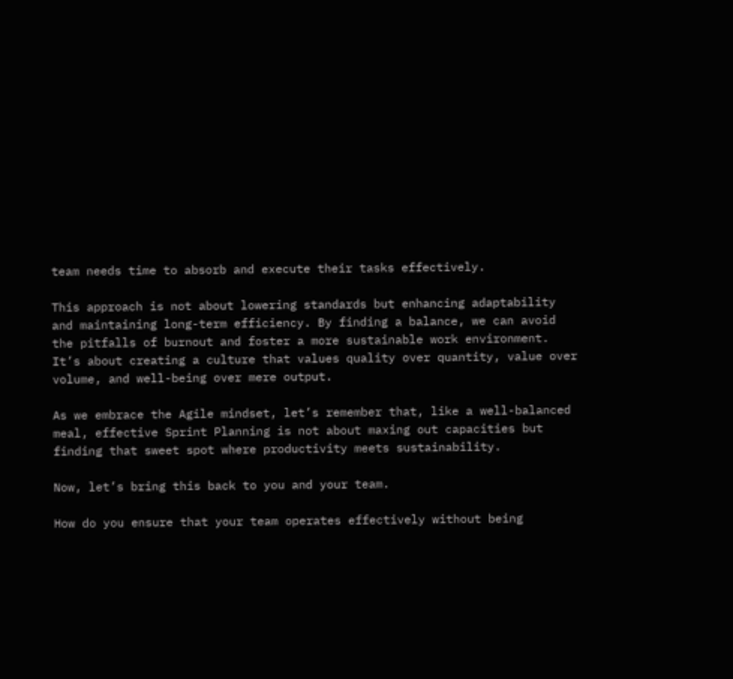team needs time to absorb and execute their tasks effectively.

This approach is not about lowering standards but enhancing adaptability and maintaining long-term efficiency. By finding a balance, we can avoid the pitfalls of burnout and foster a more sustainable work environment. It’s about creating a culture that values quality over quantity, value over volume, and well-being over mere output.

As we embrace the Agile mindset, let’s remember that, like a well-balanced meal, effective Sprint Planning is not about maxing out capacities but finding that sweet spot where productivity meets sustainability.

Now, let’s bring this back to you and your team.

How do you ensure that your team operates effectively without being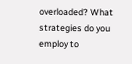overloaded? What strategies do you employ to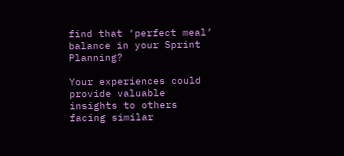find that ‘perfect meal’ balance in your Sprint Planning?

Your experiences could provide valuable insights to others facing similar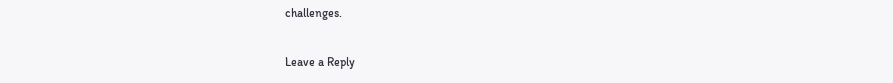challenges.

Leave a Reply